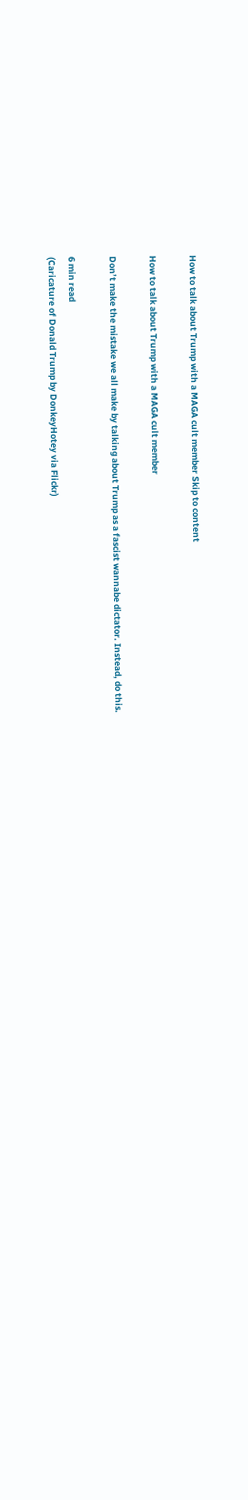How to talk about Trump with a MAGA cult member Skip to content

How to talk about Trump with a MAGA cult member

Don’t make the mistake we all make by talking about Trump as a fascist wannabe dictator. Instead, do this.

6 min read
(Caricature of Donald Trump by DonkeyHotey via Flickr)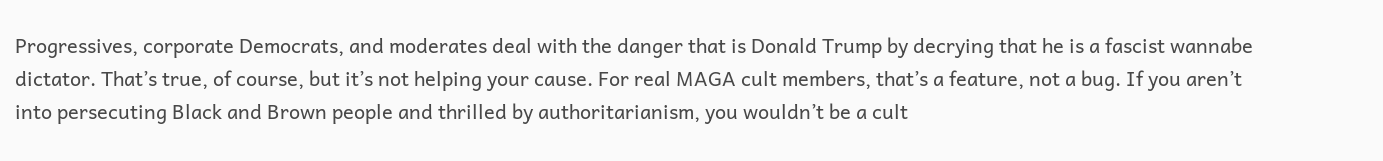Progressives, corporate Democrats, and moderates deal with the danger that is Donald Trump by decrying that he is a fascist wannabe dictator. That’s true, of course, but it’s not helping your cause. For real MAGA cult members, that’s a feature, not a bug. If you aren’t into persecuting Black and Brown people and thrilled by authoritarianism, you wouldn’t be a cult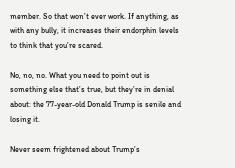member. So that won’t ever work. If anything, as with any bully, it increases their endorphin levels to think that you’re scared.

No, no, no. What you need to point out is something else that’s true, but they’re in denial about: the 77-year-old Donald Trump is senile and losing it.

Never seem frightened about Trump’s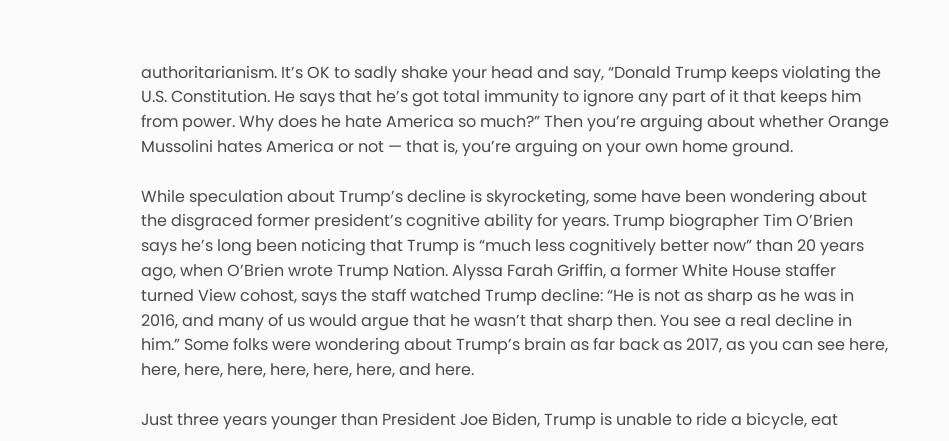authoritarianism. It’s OK to sadly shake your head and say, “Donald Trump keeps violating the U.S. Constitution. He says that he’s got total immunity to ignore any part of it that keeps him from power. Why does he hate America so much?” Then you’re arguing about whether Orange Mussolini hates America or not — that is, you’re arguing on your own home ground.

While speculation about Trump’s decline is skyrocketing, some have been wondering about the disgraced former president’s cognitive ability for years. Trump biographer Tim O’Brien says he’s long been noticing that Trump is “much less cognitively better now” than 20 years ago, when O’Brien wrote Trump Nation. Alyssa Farah Griffin, a former White House staffer turned View cohost, says the staff watched Trump decline: “He is not as sharp as he was in 2016, and many of us would argue that he wasn’t that sharp then. You see a real decline in him.” Some folks were wondering about Trump’s brain as far back as 2017, as you can see here, here, here, here, here, here, here, and here.

Just three years younger than President Joe Biden, Trump is unable to ride a bicycle, eat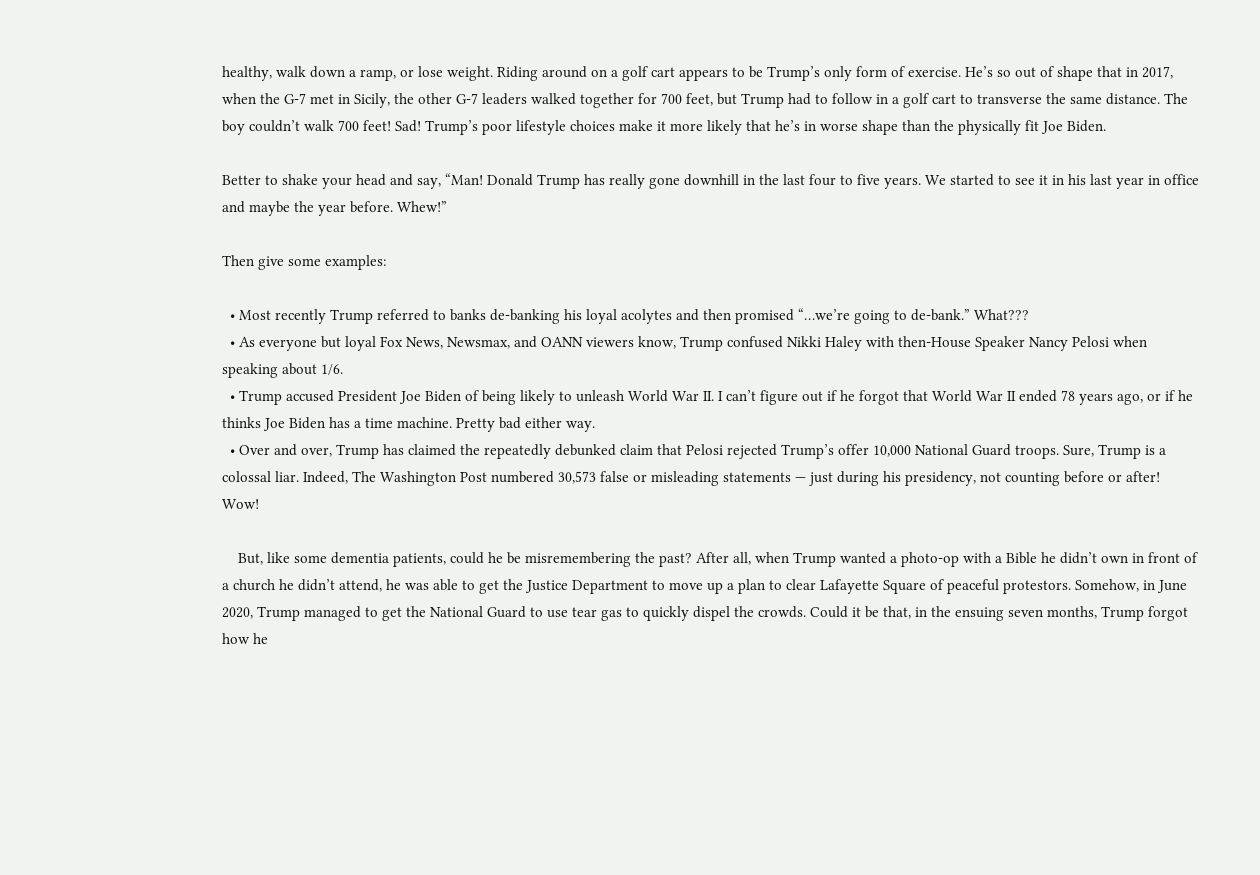healthy, walk down a ramp, or lose weight. Riding around on a golf cart appears to be Trump’s only form of exercise. He’s so out of shape that in 2017, when the G-7 met in Sicily, the other G-7 leaders walked together for 700 feet, but Trump had to follow in a golf cart to transverse the same distance. The boy couldn’t walk 700 feet! Sad! Trump’s poor lifestyle choices make it more likely that he’s in worse shape than the physically fit Joe Biden.

Better to shake your head and say, “Man! Donald Trump has really gone downhill in the last four to five years. We started to see it in his last year in office and maybe the year before. Whew!”

Then give some examples:

  • Most recently Trump referred to banks de-banking his loyal acolytes and then promised “…we’re going to de-bank.” What???
  • As everyone but loyal Fox News, Newsmax, and OANN viewers know, Trump confused Nikki Haley with then-House Speaker Nancy Pelosi when speaking about 1/6.
  • Trump accused President Joe Biden of being likely to unleash World War II. I can’t figure out if he forgot that World War II ended 78 years ago, or if he thinks Joe Biden has a time machine. Pretty bad either way.
  • Over and over, Trump has claimed the repeatedly debunked claim that Pelosi rejected Trump’s offer 10,000 National Guard troops. Sure, Trump is a colossal liar. Indeed, The Washington Post numbered 30,573 false or misleading statements — just during his presidency, not counting before or after! Wow!

    But, like some dementia patients, could he be misremembering the past? After all, when Trump wanted a photo-op with a Bible he didn’t own in front of a church he didn’t attend, he was able to get the Justice Department to move up a plan to clear Lafayette Square of peaceful protestors. Somehow, in June 2020, Trump managed to get the National Guard to use tear gas to quickly dispel the crowds. Could it be that, in the ensuing seven months, Trump forgot how he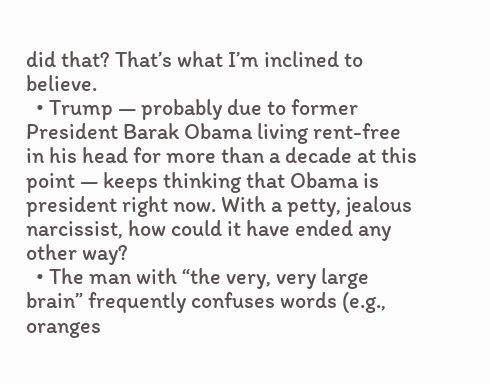did that? That’s what I’m inclined to believe.
  • Trump — probably due to former President Barak Obama living rent-free in his head for more than a decade at this point — keeps thinking that Obama is president right now. With a petty, jealous narcissist, how could it have ended any other way?
  • The man with “the very, very large brain” frequently confuses words (e.g., oranges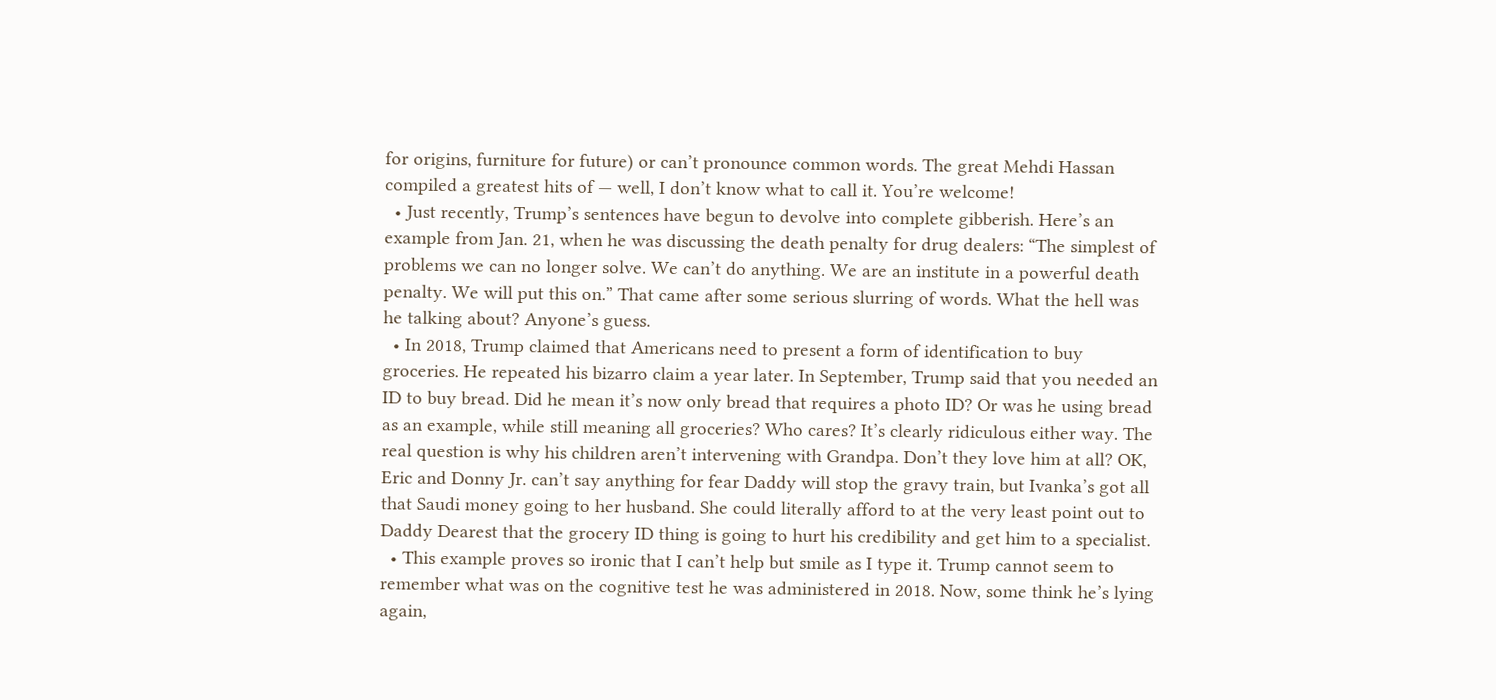for origins, furniture for future) or can’t pronounce common words. The great Mehdi Hassan compiled a greatest hits of — well, I don’t know what to call it. You’re welcome!
  • Just recently, Trump’s sentences have begun to devolve into complete gibberish. Here’s an example from Jan. 21, when he was discussing the death penalty for drug dealers: “The simplest of problems we can no longer solve. We can’t do anything. We are an institute in a powerful death penalty. We will put this on.” That came after some serious slurring of words. What the hell was he talking about? Anyone’s guess.
  • In 2018, Trump claimed that Americans need to present a form of identification to buy groceries. He repeated his bizarro claim a year later. In September, Trump said that you needed an ID to buy bread. Did he mean it’s now only bread that requires a photo ID? Or was he using bread as an example, while still meaning all groceries? Who cares? It’s clearly ridiculous either way. The real question is why his children aren’t intervening with Grandpa. Don’t they love him at all? OK, Eric and Donny Jr. can’t say anything for fear Daddy will stop the gravy train, but Ivanka’s got all that Saudi money going to her husband. She could literally afford to at the very least point out to Daddy Dearest that the grocery ID thing is going to hurt his credibility and get him to a specialist.
  • This example proves so ironic that I can’t help but smile as I type it. Trump cannot seem to remember what was on the cognitive test he was administered in 2018. Now, some think he’s lying again,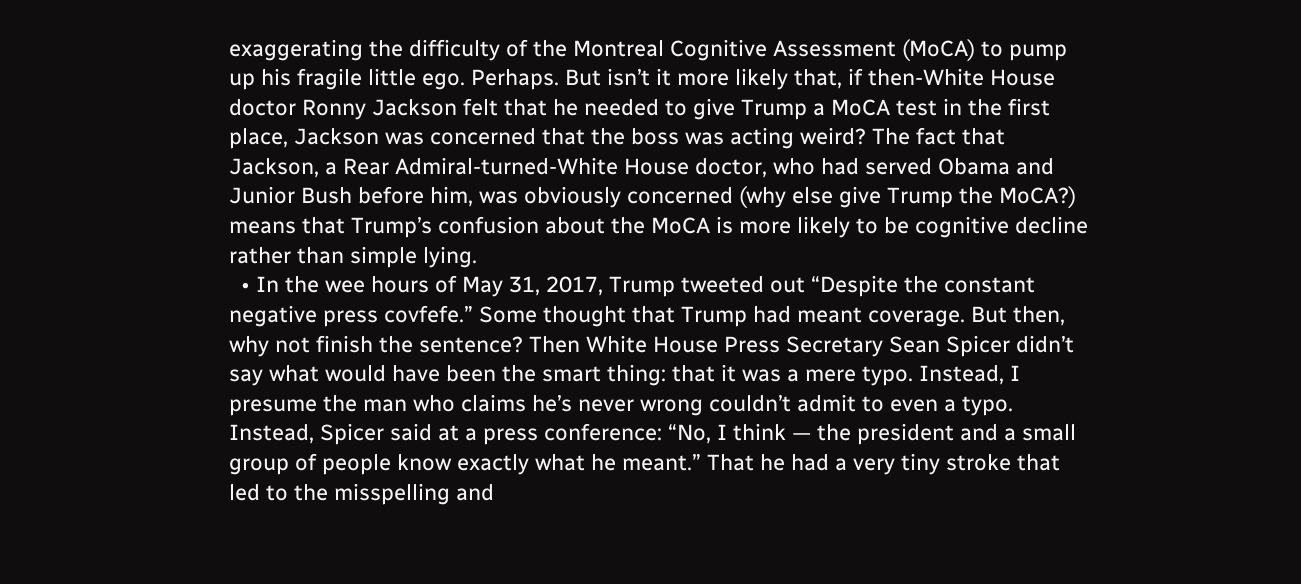exaggerating the difficulty of the Montreal Cognitive Assessment (MoCA) to pump up his fragile little ego. Perhaps. But isn’t it more likely that, if then-White House doctor Ronny Jackson felt that he needed to give Trump a MoCA test in the first place, Jackson was concerned that the boss was acting weird? The fact that Jackson, a Rear Admiral-turned-White House doctor, who had served Obama and Junior Bush before him, was obviously concerned (why else give Trump the MoCA?) means that Trump’s confusion about the MoCA is more likely to be cognitive decline rather than simple lying.
  • In the wee hours of May 31, 2017, Trump tweeted out “Despite the constant negative press covfefe.” Some thought that Trump had meant coverage. But then, why not finish the sentence? Then White House Press Secretary Sean Spicer didn’t say what would have been the smart thing: that it was a mere typo. Instead, I presume the man who claims he’s never wrong couldn’t admit to even a typo. Instead, Spicer said at a press conference: “No, I think — the president and a small group of people know exactly what he meant.” That he had a very tiny stroke that led to the misspelling and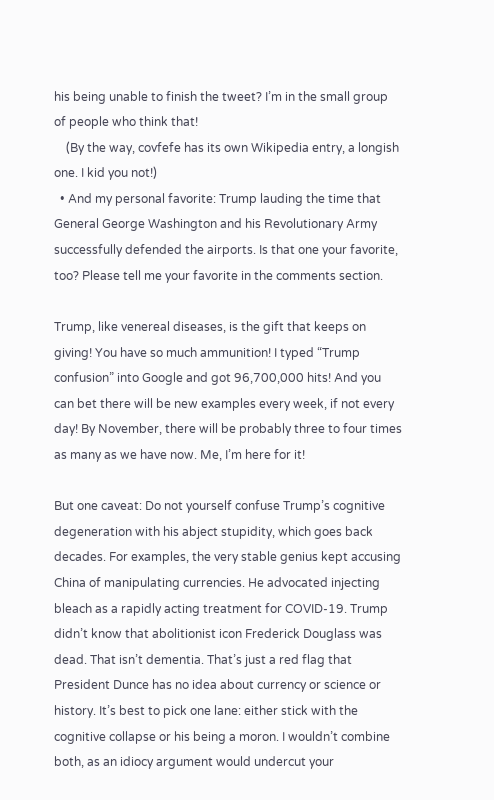his being unable to finish the tweet? I’m in the small group of people who think that!
    (By the way, covfefe has its own Wikipedia entry, a longish one. I kid you not!)
  • And my personal favorite: Trump lauding the time that General George Washington and his Revolutionary Army successfully defended the airports. Is that one your favorite, too? Please tell me your favorite in the comments section.

Trump, like venereal diseases, is the gift that keeps on giving! You have so much ammunition! I typed “Trump confusion” into Google and got 96,700,000 hits! And you can bet there will be new examples every week, if not every day! By November, there will be probably three to four times as many as we have now. Me, I’m here for it!

But one caveat: Do not yourself confuse Trump’s cognitive degeneration with his abject stupidity, which goes back decades. For examples, the very stable genius kept accusing China of manipulating currencies. He advocated injecting bleach as a rapidly acting treatment for COVID-19. Trump didn’t know that abolitionist icon Frederick Douglass was dead. That isn’t dementia. That’s just a red flag that President Dunce has no idea about currency or science or history. It’s best to pick one lane: either stick with the cognitive collapse or his being a moron. I wouldn’t combine both, as an idiocy argument would undercut your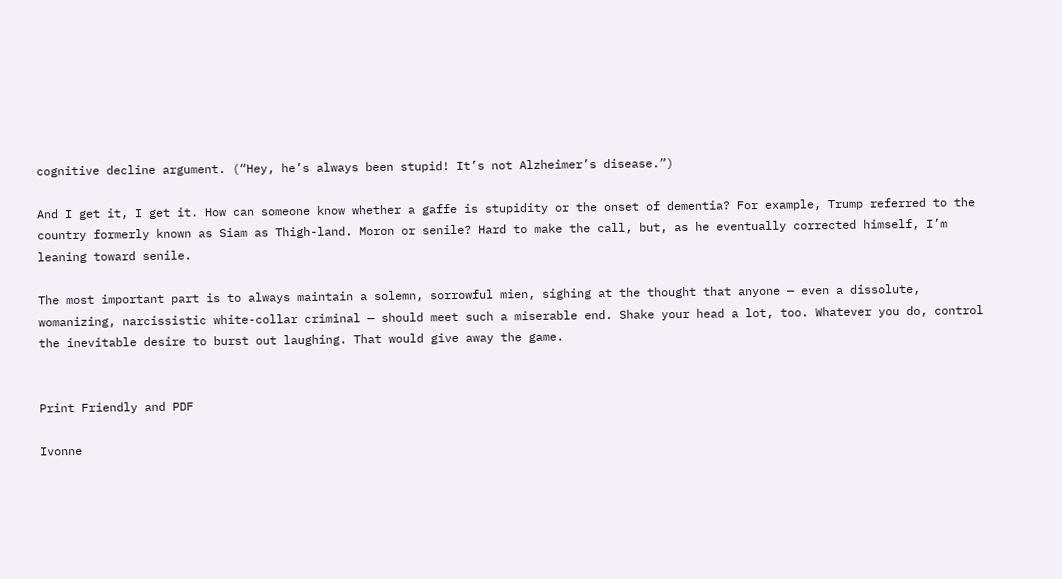cognitive decline argument. (“Hey, he’s always been stupid! It’s not Alzheimer’s disease.”)

And I get it, I get it. How can someone know whether a gaffe is stupidity or the onset of dementia? For example, Trump referred to the country formerly known as Siam as Thigh-land. Moron or senile? Hard to make the call, but, as he eventually corrected himself, I’m leaning toward senile.

The most important part is to always maintain a solemn, sorrowful mien, sighing at the thought that anyone — even a dissolute, womanizing, narcissistic white-collar criminal — should meet such a miserable end. Shake your head a lot, too. Whatever you do, control the inevitable desire to burst out laughing. That would give away the game.


Print Friendly and PDF

Ivonne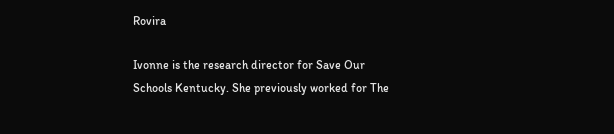Rovira

Ivonne is the research director for Save Our Schools Kentucky. She previously worked for The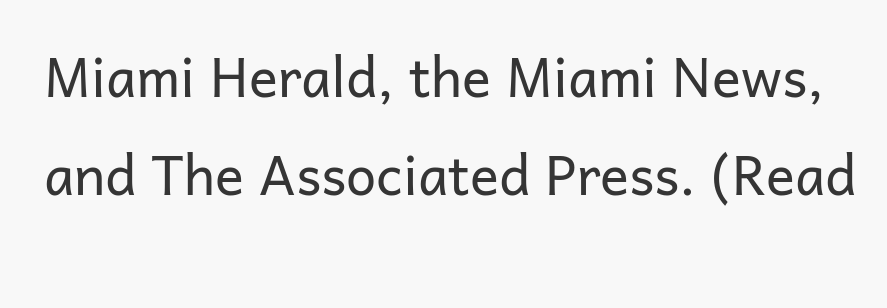Miami Herald, the Miami News, and The Associated Press. (Read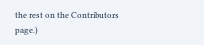the rest on the Contributors page.)